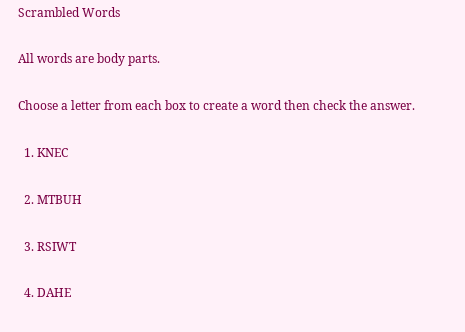Scrambled Words

All words are body parts.

Choose a letter from each box to create a word then check the answer.

  1. KNEC

  2. MTBUH

  3. RSIWT

  4. DAHE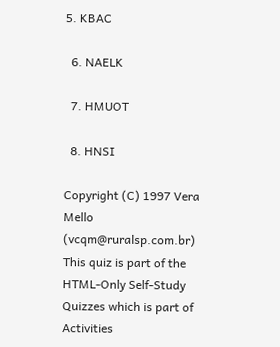5. KBAC

  6. NAELK

  7. HMUOT

  8. HNSI

Copyright (C) 1997 Vera Mello (vcqm@ruralsp.com.br)
This quiz is part of the HTML-Only Self-Study Quizzes which is part of Activities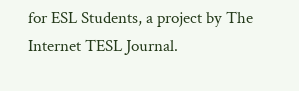for ESL Students, a project by The Internet TESL Journal.